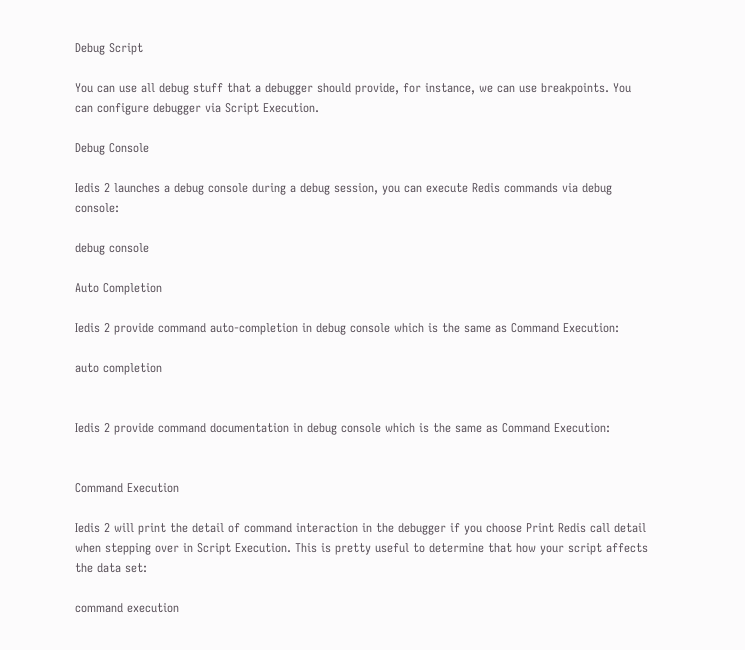Debug Script

You can use all debug stuff that a debugger should provide, for instance, we can use breakpoints. You can configure debugger via Script Execution.

Debug Console

Iedis 2 launches a debug console during a debug session, you can execute Redis commands via debug console:

debug console

Auto Completion

Iedis 2 provide command auto-completion in debug console which is the same as Command Execution:

auto completion


Iedis 2 provide command documentation in debug console which is the same as Command Execution:


Command Execution

Iedis 2 will print the detail of command interaction in the debugger if you choose Print Redis call detail when stepping over in Script Execution. This is pretty useful to determine that how your script affects the data set:

command execution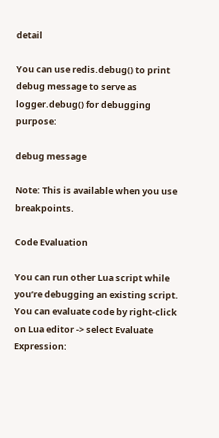detail

You can use redis.debug() to print debug message to serve as logger.debug() for debugging purpose:

debug message

Note: This is available when you use breakpoints.

Code Evaluation

You can run other Lua script while you’re debugging an existing script. You can evaluate code by right-click on Lua editor -> select Evaluate Expression: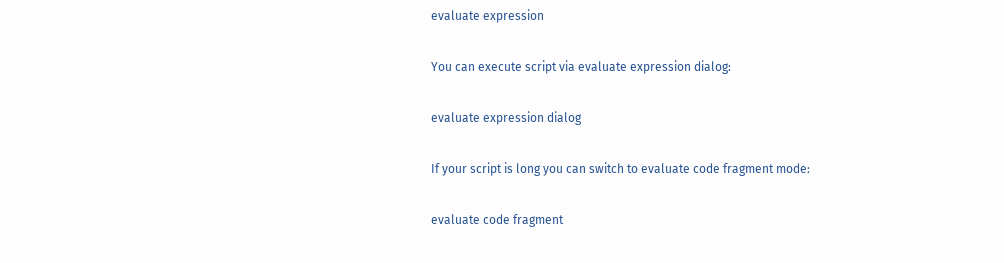evaluate expression

You can execute script via evaluate expression dialog:

evaluate expression dialog

If your script is long you can switch to evaluate code fragment mode:

evaluate code fragment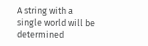A string with a single world will be determined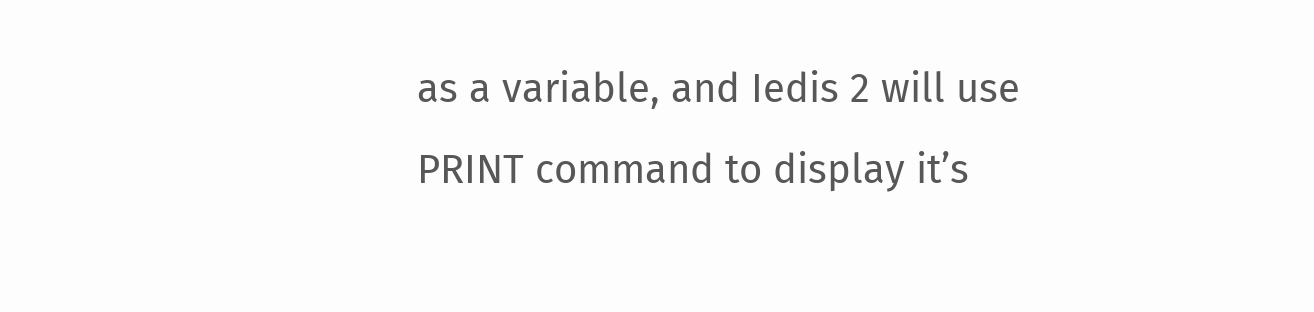as a variable, and Iedis 2 will use PRINT command to display it’s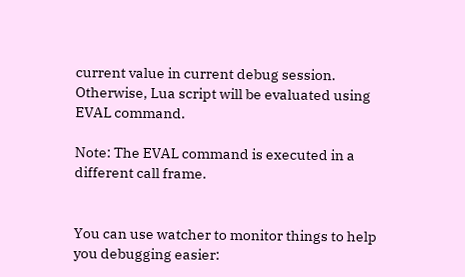current value in current debug session. Otherwise, Lua script will be evaluated using EVAL command.

Note: The EVAL command is executed in a different call frame.


You can use watcher to monitor things to help you debugging easier: